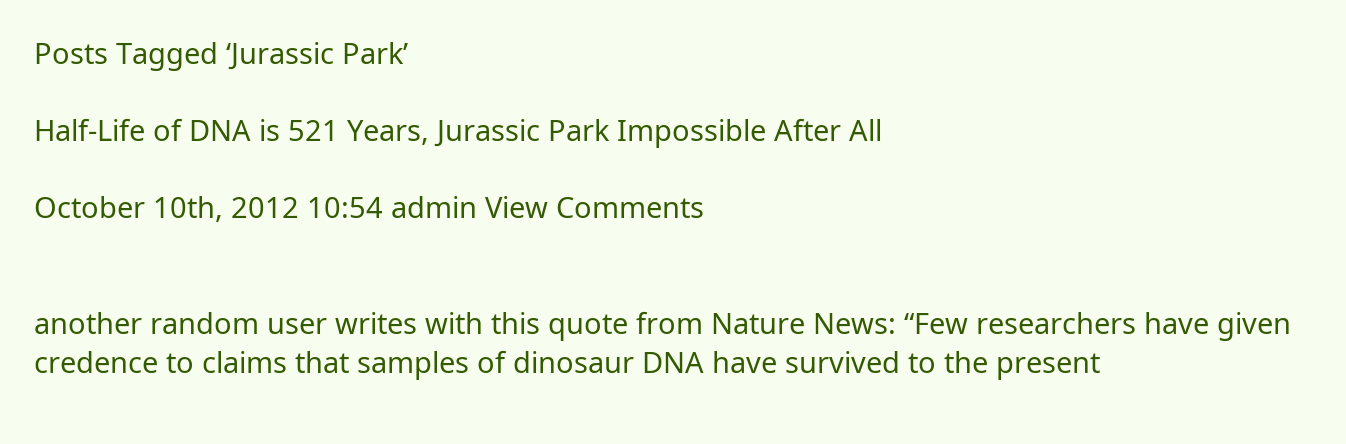Posts Tagged ‘Jurassic Park’

Half-Life of DNA is 521 Years, Jurassic Park Impossible After All

October 10th, 2012 10:54 admin View Comments


another random user writes with this quote from Nature News: “Few researchers have given credence to claims that samples of dinosaur DNA have survived to the present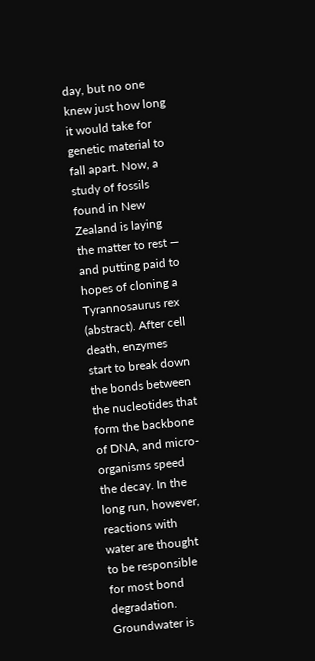day, but no one knew just how long it would take for genetic material to fall apart. Now, a study of fossils found in New Zealand is laying the matter to rest — and putting paid to hopes of cloning a Tyrannosaurus rex (abstract). After cell death, enzymes start to break down the bonds between the nucleotides that form the backbone of DNA, and micro-organisms speed the decay. In the long run, however, reactions with water are thought to be responsible for most bond degradation. Groundwater is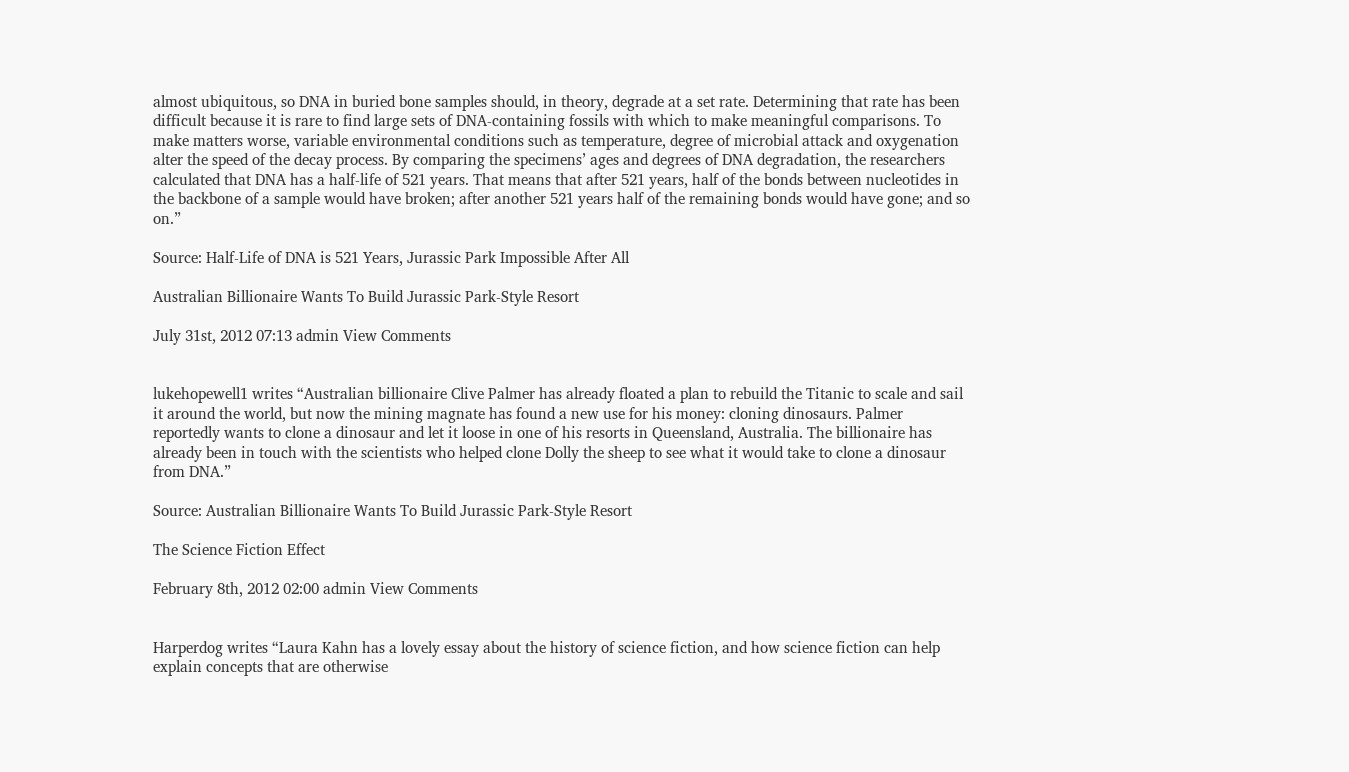almost ubiquitous, so DNA in buried bone samples should, in theory, degrade at a set rate. Determining that rate has been difficult because it is rare to find large sets of DNA-containing fossils with which to make meaningful comparisons. To make matters worse, variable environmental conditions such as temperature, degree of microbial attack and oxygenation alter the speed of the decay process. By comparing the specimens’ ages and degrees of DNA degradation, the researchers calculated that DNA has a half-life of 521 years. That means that after 521 years, half of the bonds between nucleotides in the backbone of a sample would have broken; after another 521 years half of the remaining bonds would have gone; and so on.”

Source: Half-Life of DNA is 521 Years, Jurassic Park Impossible After All

Australian Billionaire Wants To Build Jurassic Park-Style Resort

July 31st, 2012 07:13 admin View Comments


lukehopewell1 writes “Australian billionaire Clive Palmer has already floated a plan to rebuild the Titanic to scale and sail it around the world, but now the mining magnate has found a new use for his money: cloning dinosaurs. Palmer reportedly wants to clone a dinosaur and let it loose in one of his resorts in Queensland, Australia. The billionaire has already been in touch with the scientists who helped clone Dolly the sheep to see what it would take to clone a dinosaur from DNA.”

Source: Australian Billionaire Wants To Build Jurassic Park-Style Resort

The Science Fiction Effect

February 8th, 2012 02:00 admin View Comments


Harperdog writes “Laura Kahn has a lovely essay about the history of science fiction, and how science fiction can help explain concepts that are otherwise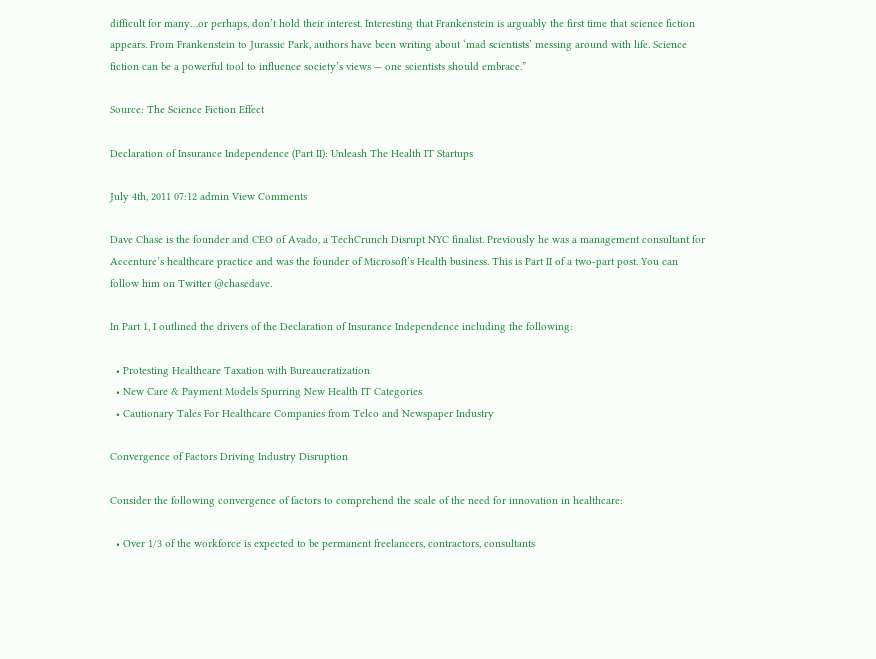difficult for many…or perhaps, don’t hold their interest. Interesting that Frankenstein is arguably the first time that science fiction appears. From Frankenstein to Jurassic Park, authors have been writing about ‘mad scientists’ messing around with life. Science fiction can be a powerful tool to influence society’s views — one scientists should embrace.”

Source: The Science Fiction Effect

Declaration of Insurance Independence (Part II): Unleash The Health IT Startups

July 4th, 2011 07:12 admin View Comments

Dave Chase is the founder and CEO of Avado, a TechCrunch Disrupt NYC finalist. Previously he was a management consultant for Accenture’s healthcare practice and was the founder of Microsoft’s Health business. This is Part II of a two-part post. You can follow him on Twitter @chasedave.

In Part 1, I outlined the drivers of the Declaration of Insurance Independence including the following:

  • Protesting Healthcare Taxation with Bureaucratization
  • New Care & Payment Models Spurring New Health IT Categories
  • Cautionary Tales For Healthcare Companies from Telco and Newspaper Industry

Convergence of Factors Driving Industry Disruption

Consider the following convergence of factors to comprehend the scale of the need for innovation in healthcare:

  • Over 1/3 of the workforce is expected to be permanent freelancers, contractors, consultants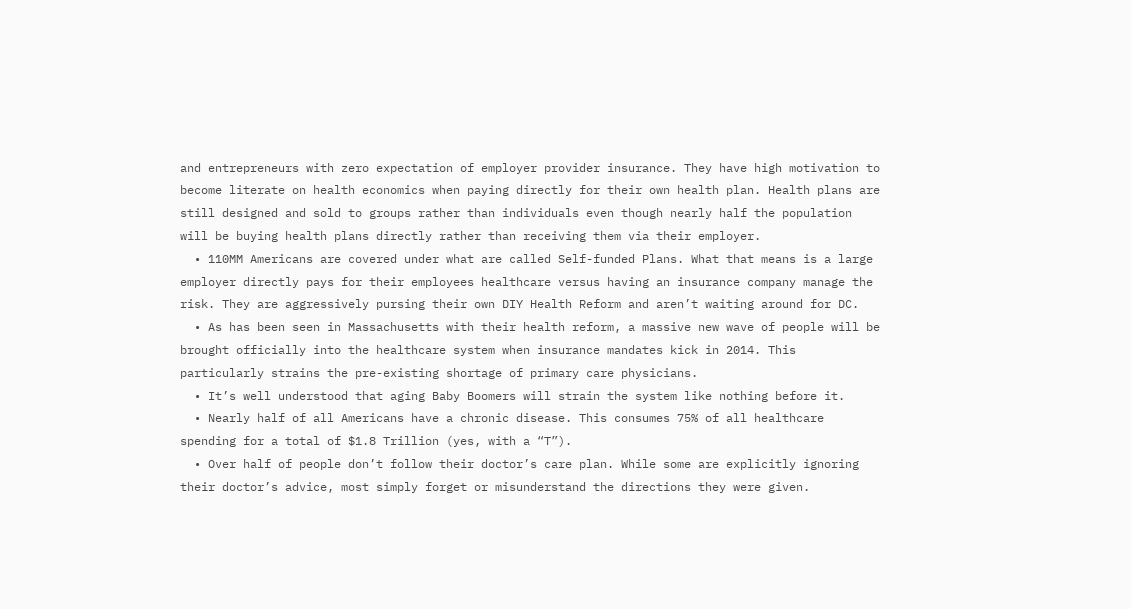and entrepreneurs with zero expectation of employer provider insurance. They have high motivation to become literate on health economics when paying directly for their own health plan. Health plans are still designed and sold to groups rather than individuals even though nearly half the population will be buying health plans directly rather than receiving them via their employer.
  • 110MM Americans are covered under what are called Self-funded Plans. What that means is a large employer directly pays for their employees healthcare versus having an insurance company manage the risk. They are aggressively pursing their own DIY Health Reform and aren’t waiting around for DC.
  • As has been seen in Massachusetts with their health reform, a massive new wave of people will be brought officially into the healthcare system when insurance mandates kick in 2014. This particularly strains the pre-existing shortage of primary care physicians.
  • It’s well understood that aging Baby Boomers will strain the system like nothing before it.
  • Nearly half of all Americans have a chronic disease. This consumes 75% of all healthcare spending for a total of $1.8 Trillion (yes, with a “T”).
  • Over half of people don’t follow their doctor’s care plan. While some are explicitly ignoring their doctor’s advice, most simply forget or misunderstand the directions they were given.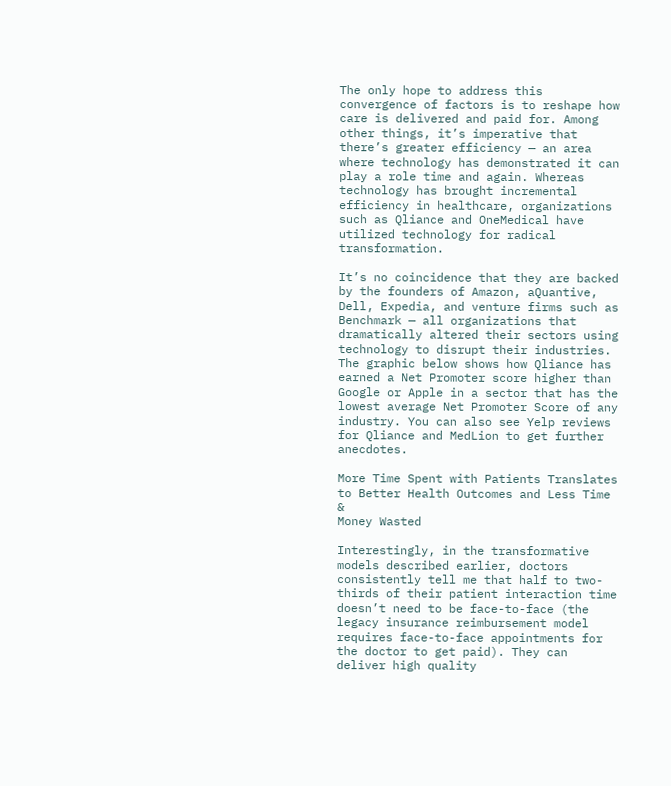The only hope to address this convergence of factors is to reshape how care is delivered and paid for. Among other things, it’s imperative that there’s greater efficiency — an area where technology has demonstrated it can play a role time and again. Whereas technology has brought incremental efficiency in healthcare, organizations such as Qliance and OneMedical have utilized technology for radical transformation.

It’s no coincidence that they are backed by the founders of Amazon, aQuantive, Dell, Expedia, and venture firms such as Benchmark — all organizations that dramatically altered their sectors using technology to disrupt their industries. The graphic below shows how Qliance has earned a Net Promoter score higher than Google or Apple in a sector that has the lowest average Net Promoter Score of any industry. You can also see Yelp reviews for Qliance and MedLion to get further anecdotes.

More Time Spent with Patients Translates to Better Health Outcomes and Less Time &
Money Wasted

Interestingly, in the transformative models described earlier, doctors consistently tell me that half to two-thirds of their patient interaction time doesn’t need to be face-to-face (the legacy insurance reimbursement model requires face-to-face appointments for the doctor to get paid). They can deliver high quality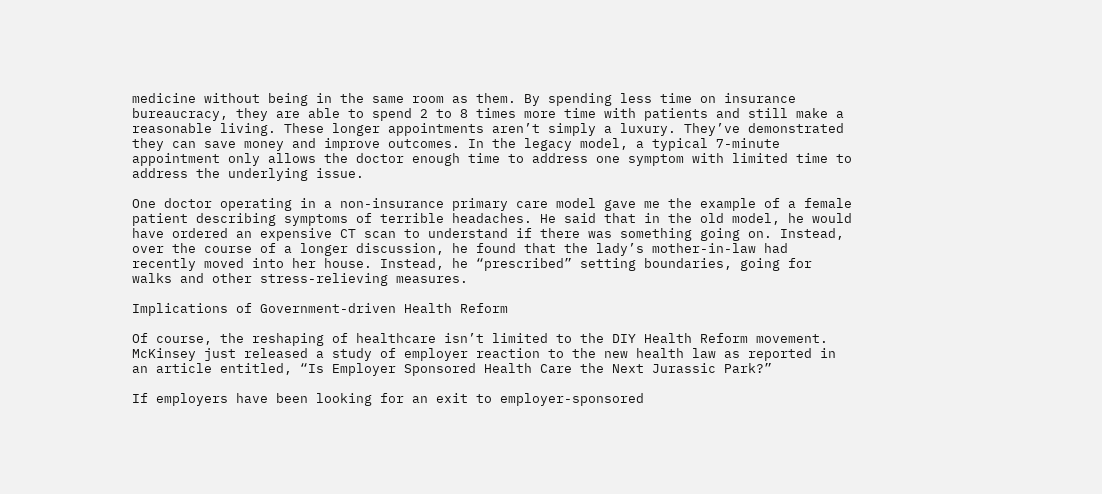medicine without being in the same room as them. By spending less time on insurance bureaucracy, they are able to spend 2 to 8 times more time with patients and still make a reasonable living. These longer appointments aren’t simply a luxury. They’ve demonstrated they can save money and improve outcomes. In the legacy model, a typical 7-minute appointment only allows the doctor enough time to address one symptom with limited time to address the underlying issue.

One doctor operating in a non-insurance primary care model gave me the example of a female patient describing symptoms of terrible headaches. He said that in the old model, he would have ordered an expensive CT scan to understand if there was something going on. Instead, over the course of a longer discussion, he found that the lady’s mother-in-law had recently moved into her house. Instead, he “prescribed” setting boundaries, going for walks and other stress-relieving measures.

Implications of Government-driven Health Reform

Of course, the reshaping of healthcare isn’t limited to the DIY Health Reform movement. McKinsey just released a study of employer reaction to the new health law as reported in an article entitled, “Is Employer Sponsored Health Care the Next Jurassic Park?”

If employers have been looking for an exit to employer-sponsored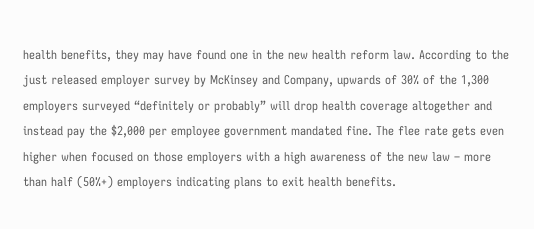health benefits, they may have found one in the new health reform law. According to the just released employer survey by McKinsey and Company, upwards of 30% of the 1,300 employers surveyed “definitely or probably” will drop health coverage altogether and instead pay the $2,000 per employee government mandated fine. The flee rate gets even higher when focused on those employers with a high awareness of the new law – more than half (50%+) employers indicating plans to exit health benefits.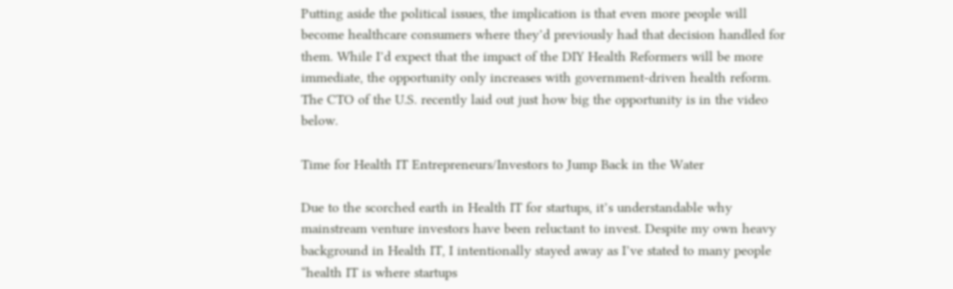Putting aside the political issues, the implication is that even more people will become healthcare consumers where they’d previously had that decision handled for them. While I’d expect that the impact of the DIY Health Reformers will be more immediate, the opportunity only increases with government-driven health reform. The CTO of the U.S. recently laid out just how big the opportunity is in the video below.

Time for Health IT Entrepreneurs/Investors to Jump Back in the Water

Due to the scorched earth in Health IT for startups, it’s understandable why mainstream venture investors have been reluctant to invest. Despite my own heavy background in Health IT, I intentionally stayed away as I’ve stated to many people “health IT is where startups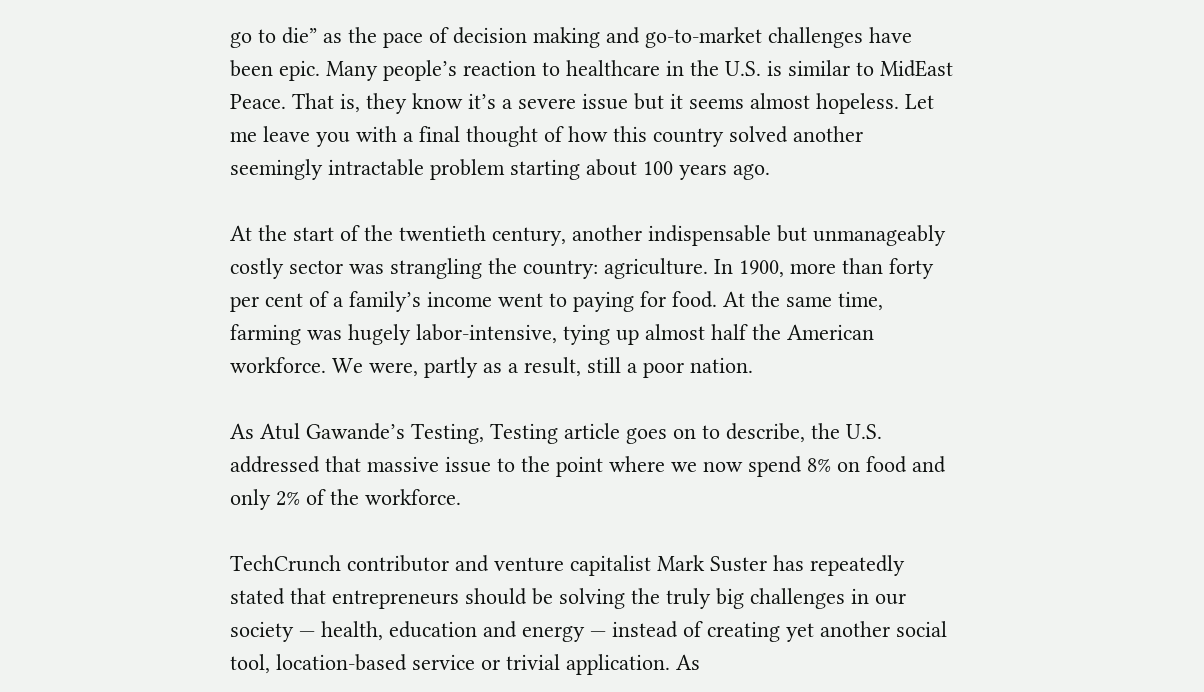go to die” as the pace of decision making and go-to-market challenges have been epic. Many people’s reaction to healthcare in the U.S. is similar to MidEast Peace. That is, they know it’s a severe issue but it seems almost hopeless. Let me leave you with a final thought of how this country solved another seemingly intractable problem starting about 100 years ago.

At the start of the twentieth century, another indispensable but unmanageably costly sector was strangling the country: agriculture. In 1900, more than forty per cent of a family’s income went to paying for food. At the same time, farming was hugely labor-intensive, tying up almost half the American workforce. We were, partly as a result, still a poor nation.

As Atul Gawande’s Testing, Testing article goes on to describe, the U.S. addressed that massive issue to the point where we now spend 8% on food and only 2% of the workforce.

TechCrunch contributor and venture capitalist Mark Suster has repeatedly stated that entrepreneurs should be solving the truly big challenges in our society — health, education and energy — instead of creating yet another social tool, location-based service or trivial application. As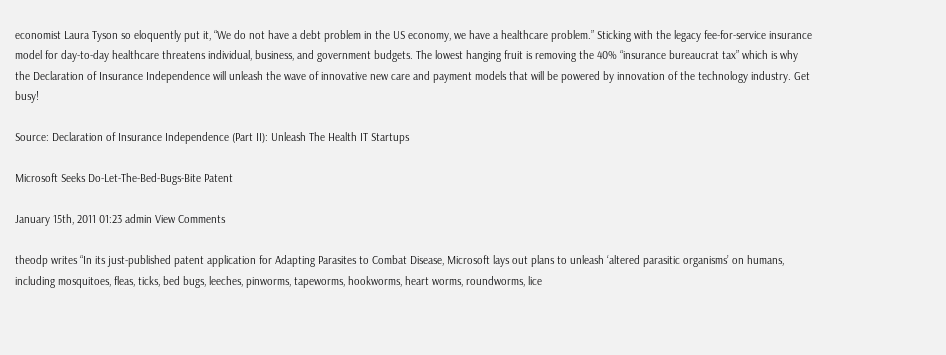economist Laura Tyson so eloquently put it, “We do not have a debt problem in the US economy, we have a healthcare problem.” Sticking with the legacy fee-for-service insurance model for day-to-day healthcare threatens individual, business, and government budgets. The lowest hanging fruit is removing the 40% “insurance bureaucrat tax” which is why the Declaration of Insurance Independence will unleash the wave of innovative new care and payment models that will be powered by innovation of the technology industry. Get busy!

Source: Declaration of Insurance Independence (Part II): Unleash The Health IT Startups

Microsoft Seeks Do-Let-The-Bed-Bugs-Bite Patent

January 15th, 2011 01:23 admin View Comments

theodp writes “In its just-published patent application for Adapting Parasites to Combat Disease, Microsoft lays out plans to unleash ‘altered parasitic organisms’ on humans, including mosquitoes, fleas, ticks, bed bugs, leeches, pinworms, tapeworms, hookworms, heart worms, roundworms, lice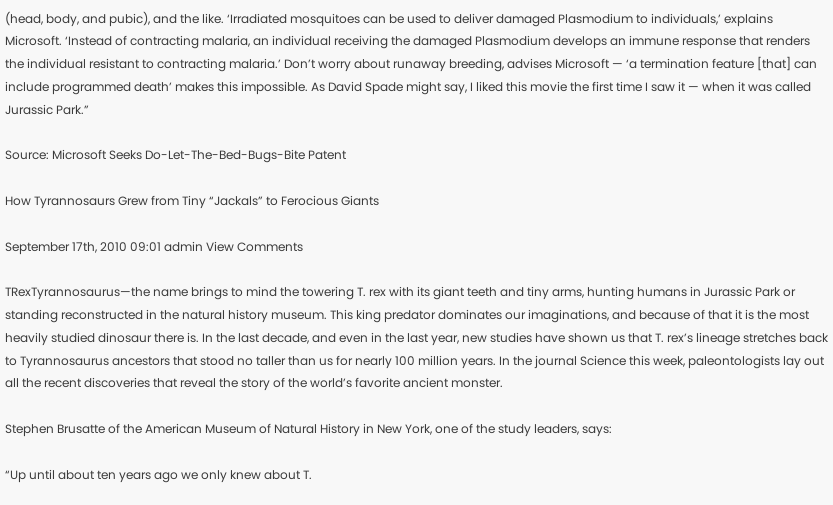(head, body, and pubic), and the like. ‘Irradiated mosquitoes can be used to deliver damaged Plasmodium to individuals,’ explains Microsoft. ‘Instead of contracting malaria, an individual receiving the damaged Plasmodium develops an immune response that renders the individual resistant to contracting malaria.’ Don’t worry about runaway breeding, advises Microsoft — ‘a termination feature [that] can include programmed death’ makes this impossible. As David Spade might say, I liked this movie the first time I saw it — when it was called Jurassic Park.”

Source: Microsoft Seeks Do-Let-The-Bed-Bugs-Bite Patent

How Tyrannosaurs Grew from Tiny “Jackals” to Ferocious Giants

September 17th, 2010 09:01 admin View Comments

TRexTyrannosaurus—the name brings to mind the towering T. rex with its giant teeth and tiny arms, hunting humans in Jurassic Park or standing reconstructed in the natural history museum. This king predator dominates our imaginations, and because of that it is the most heavily studied dinosaur there is. In the last decade, and even in the last year, new studies have shown us that T. rex’s lineage stretches back to Tyrannosaurus ancestors that stood no taller than us for nearly 100 million years. In the journal Science this week, paleontologists lay out all the recent discoveries that reveal the story of the world’s favorite ancient monster.

Stephen Brusatte of the American Museum of Natural History in New York, one of the study leaders, says:

“Up until about ten years ago we only knew about T.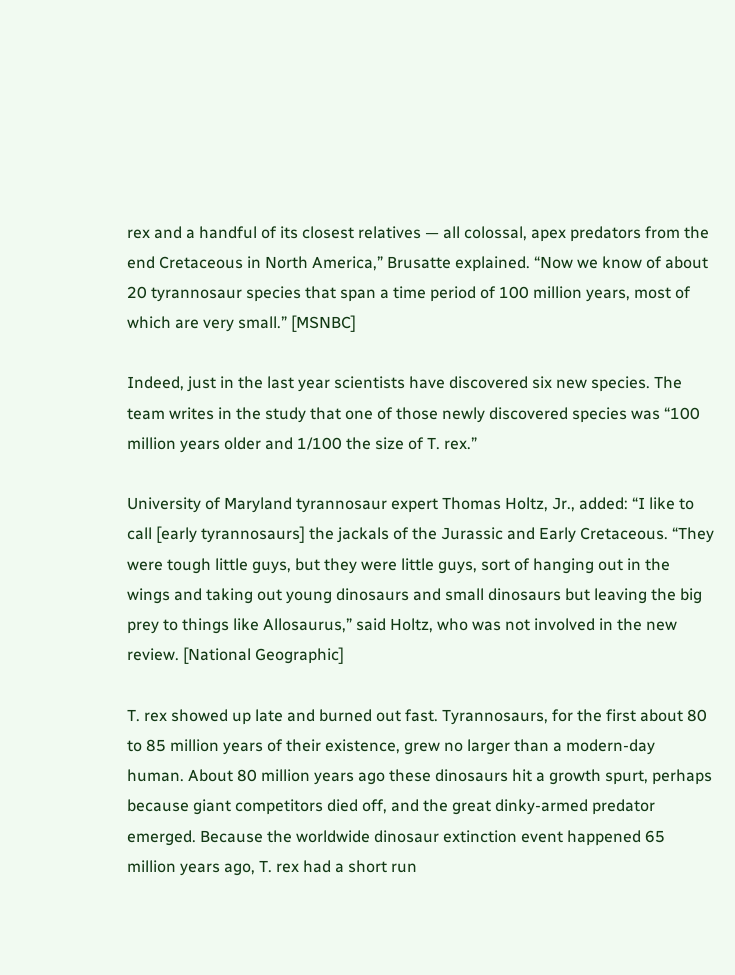rex and a handful of its closest relatives — all colossal, apex predators from the end Cretaceous in North America,” Brusatte explained. “Now we know of about 20 tyrannosaur species that span a time period of 100 million years, most of which are very small.” [MSNBC]

Indeed, just in the last year scientists have discovered six new species. The team writes in the study that one of those newly discovered species was “100 million years older and 1/100 the size of T. rex.”

University of Maryland tyrannosaur expert Thomas Holtz, Jr., added: “I like to call [early tyrannosaurs] the jackals of the Jurassic and Early Cretaceous. “They were tough little guys, but they were little guys, sort of hanging out in the wings and taking out young dinosaurs and small dinosaurs but leaving the big prey to things like Allosaurus,” said Holtz, who was not involved in the new review. [National Geographic]

T. rex showed up late and burned out fast. Tyrannosaurs, for the first about 80 to 85 million years of their existence, grew no larger than a modern-day human. About 80 million years ago these dinosaurs hit a growth spurt, perhaps because giant competitors died off, and the great dinky-armed predator emerged. Because the worldwide dinosaur extinction event happened 65 million years ago, T. rex had a short run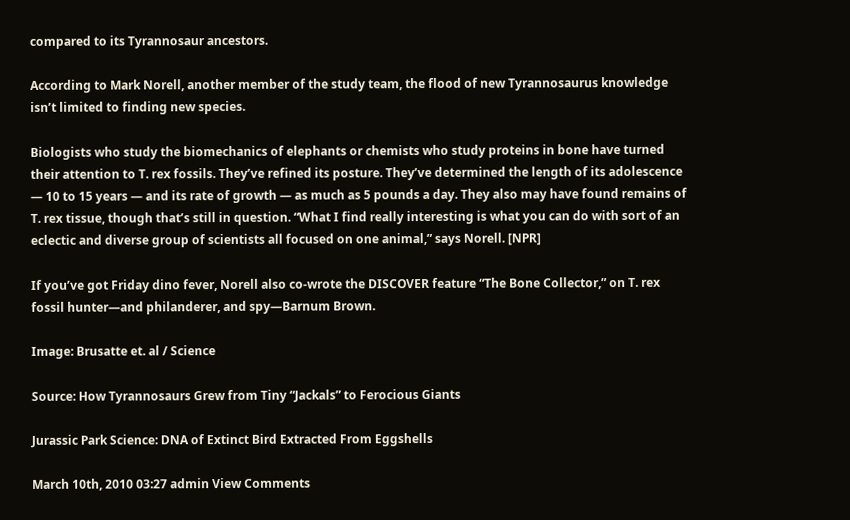compared to its Tyrannosaur ancestors.

According to Mark Norell, another member of the study team, the flood of new Tyrannosaurus knowledge isn’t limited to finding new species.

Biologists who study the biomechanics of elephants or chemists who study proteins in bone have turned their attention to T. rex fossils. They’ve refined its posture. They’ve determined the length of its adolescence — 10 to 15 years — and its rate of growth — as much as 5 pounds a day. They also may have found remains of T. rex tissue, though that’s still in question. “What I find really interesting is what you can do with sort of an eclectic and diverse group of scientists all focused on one animal,” says Norell. [NPR]

If you’ve got Friday dino fever, Norell also co-wrote the DISCOVER feature “The Bone Collector,” on T. rex fossil hunter—and philanderer, and spy—Barnum Brown.

Image: Brusatte et. al / Science

Source: How Tyrannosaurs Grew from Tiny “Jackals” to Ferocious Giants

Jurassic Park Science: DNA of Extinct Bird Extracted From Eggshells

March 10th, 2010 03:27 admin View Comments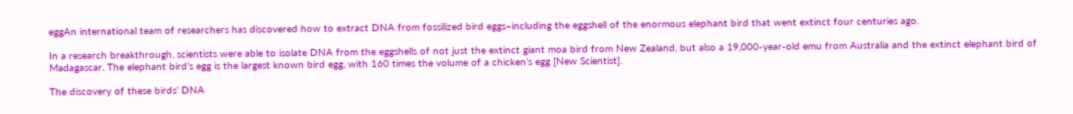eggAn international team of researchers has discovered how to extract DNA from fossilized bird eggs–including the eggshell of the enormous elephant bird that went extinct four centuries ago.

In a research breakthrough, scientists were able to isolate DNA from the eggshells of not just the extinct giant moa bird from New Zealand, but also a 19,000-year-old emu from Australia and the extinct elephant bird of Madagascar. The elephant bird’s egg is the largest known bird egg, with 160 times the volume of a chicken’s egg [New Scientist].

The discovery of these birds’ DNA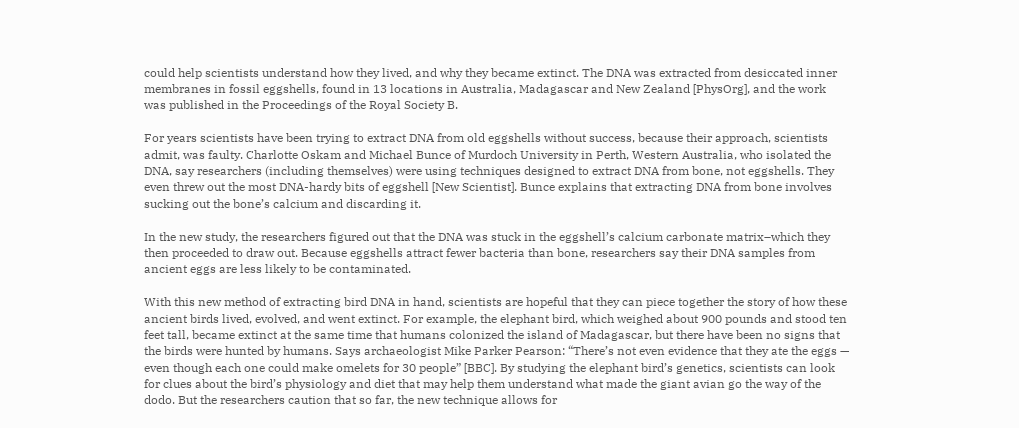could help scientists understand how they lived, and why they became extinct. The DNA was extracted from desiccated inner membranes in fossil eggshells, found in 13 locations in Australia, Madagascar and New Zealand [PhysOrg], and the work was published in the Proceedings of the Royal Society B.

For years scientists have been trying to extract DNA from old eggshells without success, because their approach, scientists admit, was faulty. Charlotte Oskam and Michael Bunce of Murdoch University in Perth, Western Australia, who isolated the DNA, say researchers (including themselves) were using techniques designed to extract DNA from bone, not eggshells. They even threw out the most DNA-hardy bits of eggshell [New Scientist]. Bunce explains that extracting DNA from bone involves sucking out the bone’s calcium and discarding it.

In the new study, the researchers figured out that the DNA was stuck in the eggshell’s calcium carbonate matrix–which they then proceeded to draw out. Because eggshells attract fewer bacteria than bone, researchers say their DNA samples from ancient eggs are less likely to be contaminated.

With this new method of extracting bird DNA in hand, scientists are hopeful that they can piece together the story of how these ancient birds lived, evolved, and went extinct. For example, the elephant bird, which weighed about 900 pounds and stood ten feet tall, became extinct at the same time that humans colonized the island of Madagascar, but there have been no signs that the birds were hunted by humans. Says archaeologist Mike Parker Pearson: “There’s not even evidence that they ate the eggs — even though each one could make omelets for 30 people” [BBC]. By studying the elephant bird’s genetics, scientists can look for clues about the bird’s physiology and diet that may help them understand what made the giant avian go the way of the dodo. But the researchers caution that so far, the new technique allows for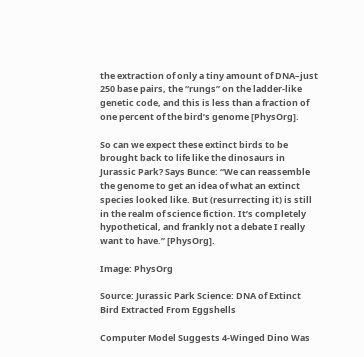the extraction of only a tiny amount of DNA–just 250 base pairs, the “rungs” on the ladder-like genetic code, and this is less than a fraction of one percent of the bird’s genome [PhysOrg].

So can we expect these extinct birds to be brought back to life like the dinosaurs in Jurassic Park? Says Bunce: “We can reassemble the genome to get an idea of what an extinct species looked like. But (resurrecting it) is still in the realm of science fiction. It’s completely hypothetical, and frankly not a debate I really want to have.” [PhysOrg].

Image: PhysOrg

Source: Jurassic Park Science: DNA of Extinct Bird Extracted From Eggshells

Computer Model Suggests 4-Winged Dino Was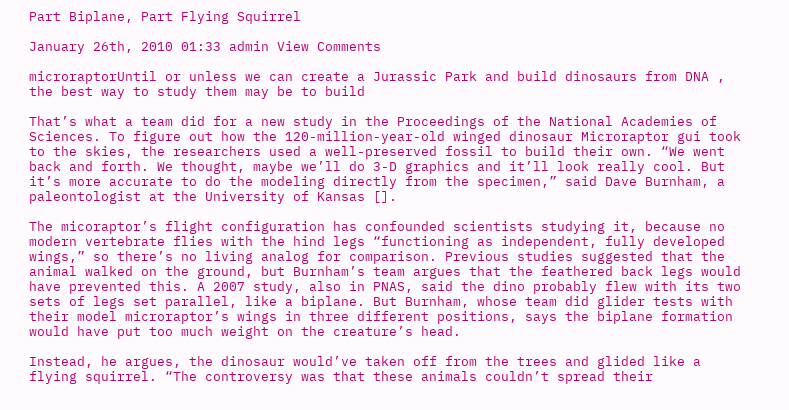Part Biplane, Part Flying Squirrel

January 26th, 2010 01:33 admin View Comments

microraptorUntil or unless we can create a Jurassic Park and build dinosaurs from DNA , the best way to study them may be to build

That’s what a team did for a new study in the Proceedings of the National Academies of Sciences. To figure out how the 120-million-year-old winged dinosaur Microraptor gui took to the skies, the researchers used a well-preserved fossil to build their own. “We went back and forth. We thought, maybe we’ll do 3-D graphics and it’ll look really cool. But it’s more accurate to do the modeling directly from the specimen,” said Dave Burnham, a paleontologist at the University of Kansas [].

The micoraptor’s flight configuration has confounded scientists studying it, because no modern vertebrate flies with the hind legs “functioning as independent, fully developed wings,” so there’s no living analog for comparison. Previous studies suggested that the animal walked on the ground, but Burnham’s team argues that the feathered back legs would have prevented this. A 2007 study, also in PNAS, said the dino probably flew with its two sets of legs set parallel, like a biplane. But Burnham, whose team did glider tests with their model microraptor’s wings in three different positions, says the biplane formation would have put too much weight on the creature’s head.

Instead, he argues, the dinosaur would’ve taken off from the trees and glided like a flying squirrel. “The controversy was that these animals couldn’t spread their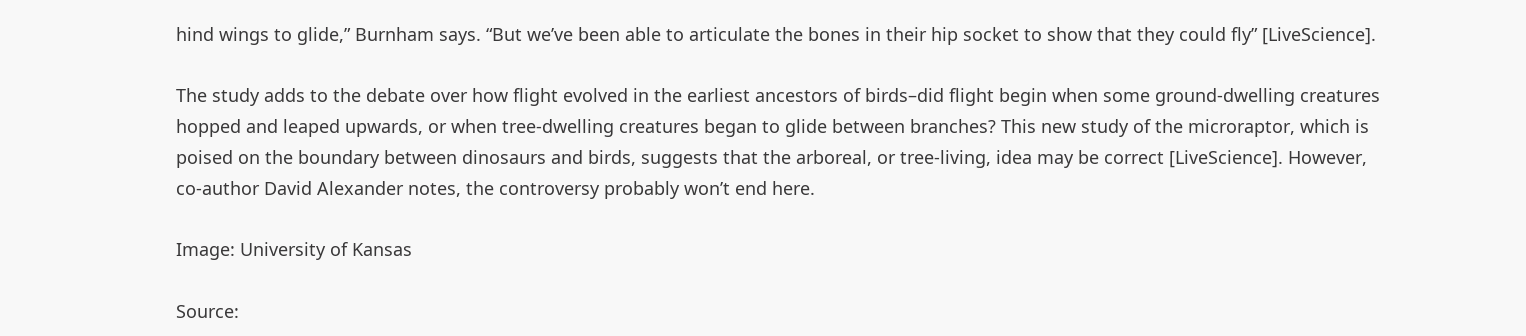hind wings to glide,” Burnham says. “But we’ve been able to articulate the bones in their hip socket to show that they could fly” [LiveScience].

The study adds to the debate over how flight evolved in the earliest ancestors of birds–did flight begin when some ground-dwelling creatures hopped and leaped upwards, or when tree-dwelling creatures began to glide between branches? This new study of the microraptor, which is poised on the boundary between dinosaurs and birds, suggests that the arboreal, or tree-living, idea may be correct [LiveScience]. However, co-author David Alexander notes, the controversy probably won’t end here.

Image: University of Kansas

Source: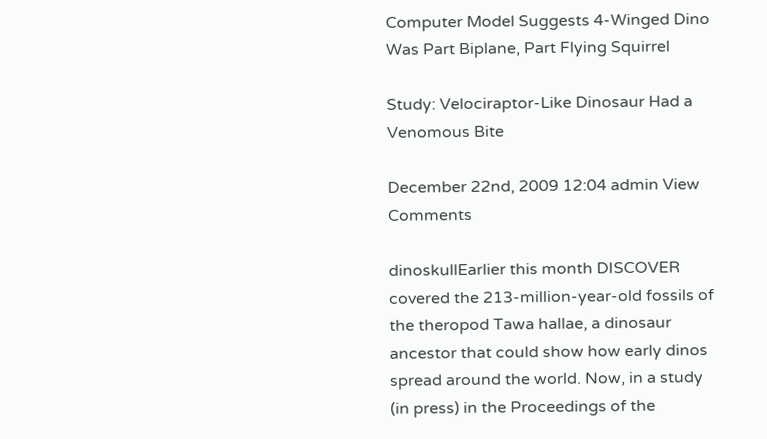Computer Model Suggests 4-Winged Dino Was Part Biplane, Part Flying Squirrel

Study: Velociraptor-Like Dinosaur Had a Venomous Bite

December 22nd, 2009 12:04 admin View Comments

dinoskullEarlier this month DISCOVER covered the 213-million-year-old fossils of the theropod Tawa hallae, a dinosaur ancestor that could show how early dinos spread around the world. Now, in a study (in press) in the Proceedings of the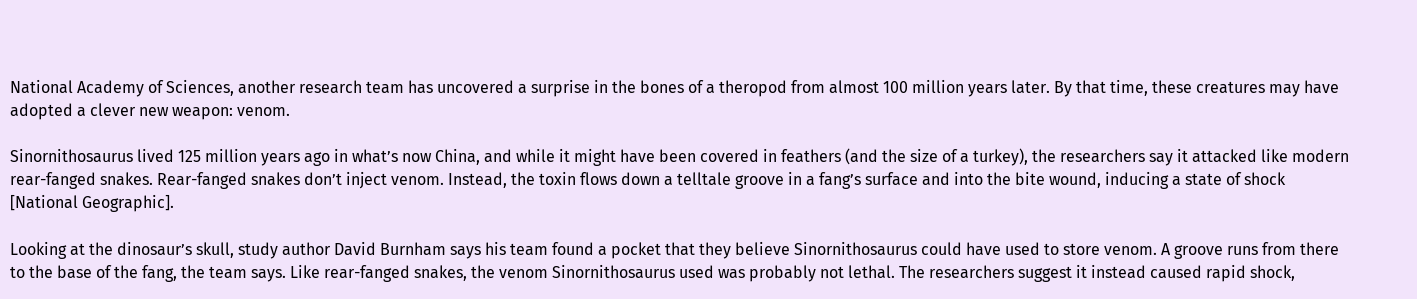National Academy of Sciences, another research team has uncovered a surprise in the bones of a theropod from almost 100 million years later. By that time, these creatures may have adopted a clever new weapon: venom.

Sinornithosaurus lived 125 million years ago in what’s now China, and while it might have been covered in feathers (and the size of a turkey), the researchers say it attacked like modern rear-fanged snakes. Rear-fanged snakes don’t inject venom. Instead, the toxin flows down a telltale groove in a fang’s surface and into the bite wound, inducing a state of shock [National Geographic].

Looking at the dinosaur’s skull, study author David Burnham says his team found a pocket that they believe Sinornithosaurus could have used to store venom. A groove runs from there to the base of the fang, the team says. Like rear-fanged snakes, the venom Sinornithosaurus used was probably not lethal. The researchers suggest it instead caused rapid shock,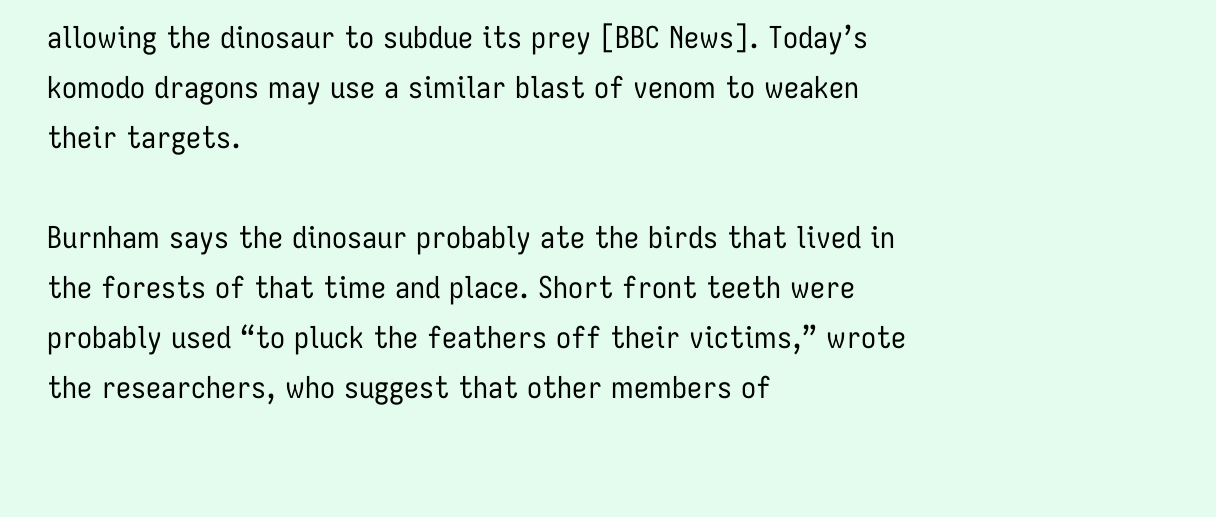allowing the dinosaur to subdue its prey [BBC News]. Today’s komodo dragons may use a similar blast of venom to weaken their targets.

Burnham says the dinosaur probably ate the birds that lived in the forests of that time and place. Short front teeth were probably used “to pluck the feathers off their victims,” wrote the researchers, who suggest that other members of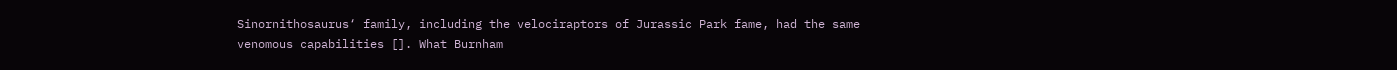Sinornithosaurus‘ family, including the velociraptors of Jurassic Park fame, had the same venomous capabilities []. What Burnham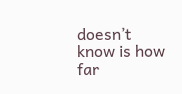doesn’t know is how far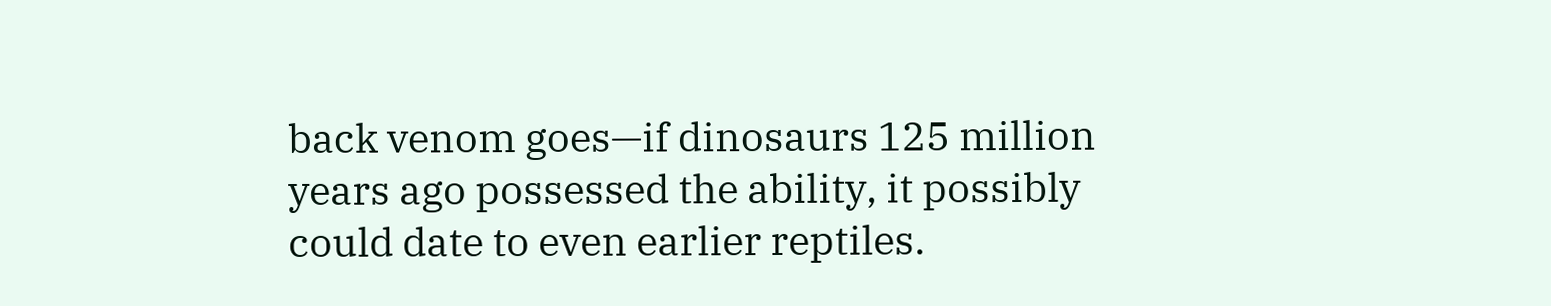back venom goes—if dinosaurs 125 million years ago possessed the ability, it possibly could date to even earlier reptiles.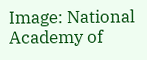Image: National Academy of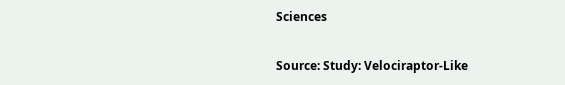Sciences

Source: Study: Velociraptor-Like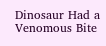Dinosaur Had a Venomous Bite